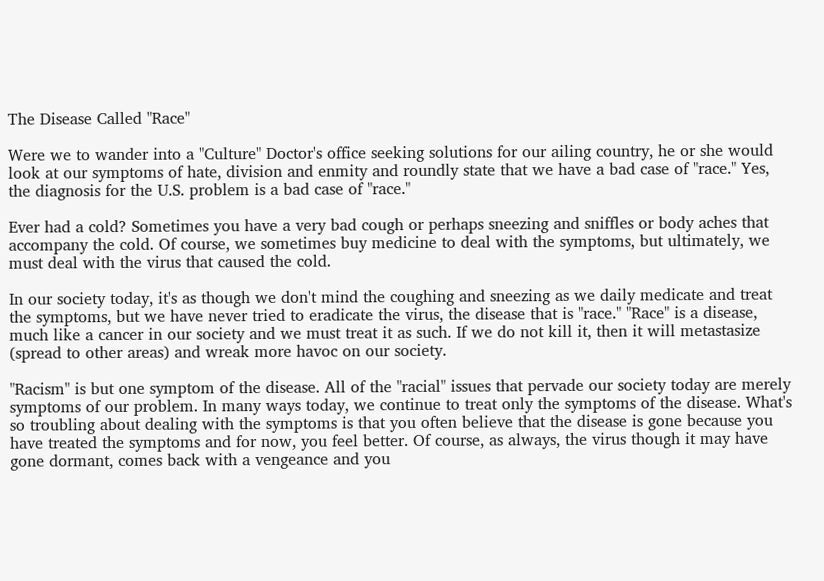The Disease Called "Race"

Were we to wander into a "Culture" Doctor's office seeking solutions for our ailing country, he or she would look at our symptoms of hate, division and enmity and roundly state that we have a bad case of "race." Yes, the diagnosis for the U.S. problem is a bad case of "race."

Ever had a cold? Sometimes you have a very bad cough or perhaps sneezing and sniffles or body aches that accompany the cold. Of course, we sometimes buy medicine to deal with the symptoms, but ultimately, we must deal with the virus that caused the cold.

In our society today, it's as though we don't mind the coughing and sneezing as we daily medicate and treat the symptoms, but we have never tried to eradicate the virus, the disease that is "race." "Race" is a disease, much like a cancer in our society and we must treat it as such. If we do not kill it, then it will metastasize (spread to other areas) and wreak more havoc on our society.

"Racism" is but one symptom of the disease. All of the "racial" issues that pervade our society today are merely symptoms of our problem. In many ways today, we continue to treat only the symptoms of the disease. What's so troubling about dealing with the symptoms is that you often believe that the disease is gone because you have treated the symptoms and for now, you feel better. Of course, as always, the virus though it may have gone dormant, comes back with a vengeance and you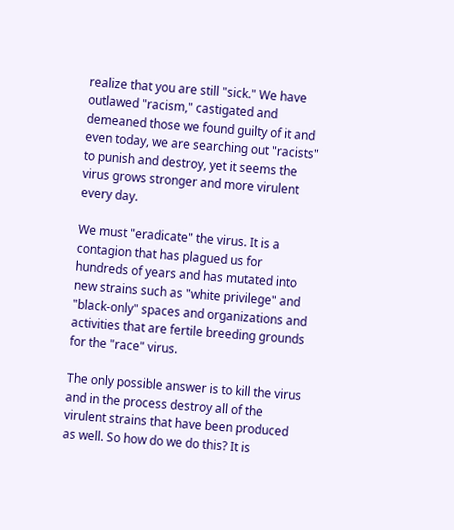realize that you are still "sick." We have outlawed "racism," castigated and demeaned those we found guilty of it and even today, we are searching out "racists" to punish and destroy, yet it seems the virus grows stronger and more virulent every day.

We must "eradicate" the virus. It is a contagion that has plagued us for hundreds of years and has mutated into new strains such as "white privilege" and "black-only" spaces and organizations and activities that are fertile breeding grounds for the "race" virus.

The only possible answer is to kill the virus and in the process destroy all of the virulent strains that have been produced as well. So how do we do this? It is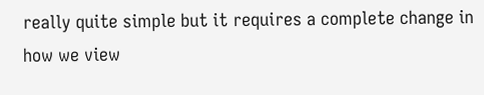really quite simple but it requires a complete change in how we view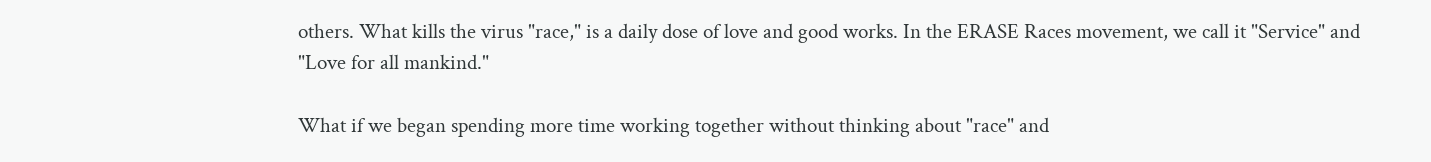others. What kills the virus "race," is a daily dose of love and good works. In the ERASE Races movement, we call it "Service" and "Love for all mankind."

What if we began spending more time working together without thinking about "race" and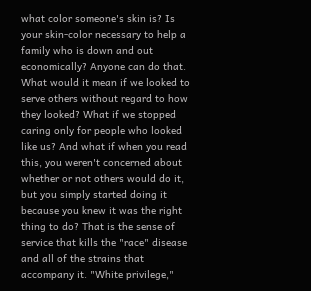what color someone's skin is? Is your skin-color necessary to help a family who is down and out economically? Anyone can do that. What would it mean if we looked to serve others without regard to how they looked? What if we stopped caring only for people who looked like us? And what if when you read this, you weren't concerned about whether or not others would do it, but you simply started doing it because you knew it was the right thing to do? That is the sense of service that kills the "race" disease and all of the strains that accompany it. "White privilege,"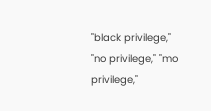"black privilege," "no privilege," "mo privilege,"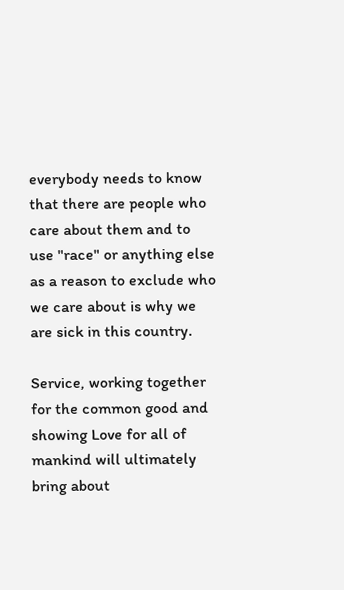everybody needs to know that there are people who care about them and to use "race" or anything else as a reason to exclude who we care about is why we are sick in this country.

Service, working together for the common good and showing Love for all of mankind will ultimately bring about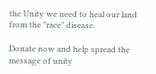the Unity we need to heal our land from the "race" disease.

Donate now and help spread the message of unity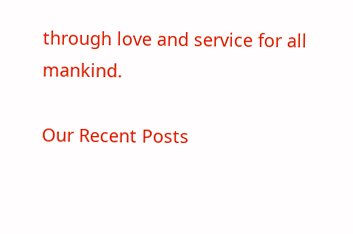through love and service for all mankind.

Our Recent Posts